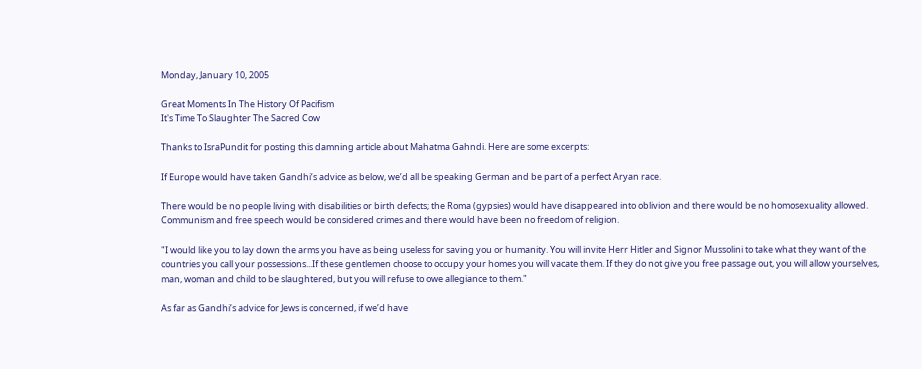Monday, January 10, 2005

Great Moments In The History Of Pacifism
It's Time To Slaughter The Sacred Cow

Thanks to IsraPundit for posting this damning article about Mahatma Gahndi. Here are some excerpts:

If Europe would have taken Gandhi’s advice as below, we’d all be speaking German and be part of a perfect Aryan race.

There would be no people living with disabilities or birth defects; the Roma (gypsies) would have disappeared into oblivion and there would be no homosexuality allowed. Communism and free speech would be considered crimes and there would have been no freedom of religion.

"I would like you to lay down the arms you have as being useless for saving you or humanity. You will invite Herr Hitler and Signor Mussolini to take what they want of the countries you call your possessions...If these gentlemen choose to occupy your homes you will vacate them. If they do not give you free passage out, you will allow yourselves, man, woman and child to be slaughtered, but you will refuse to owe allegiance to them."

As far as Gandhi’s advice for Jews is concerned, if we’d have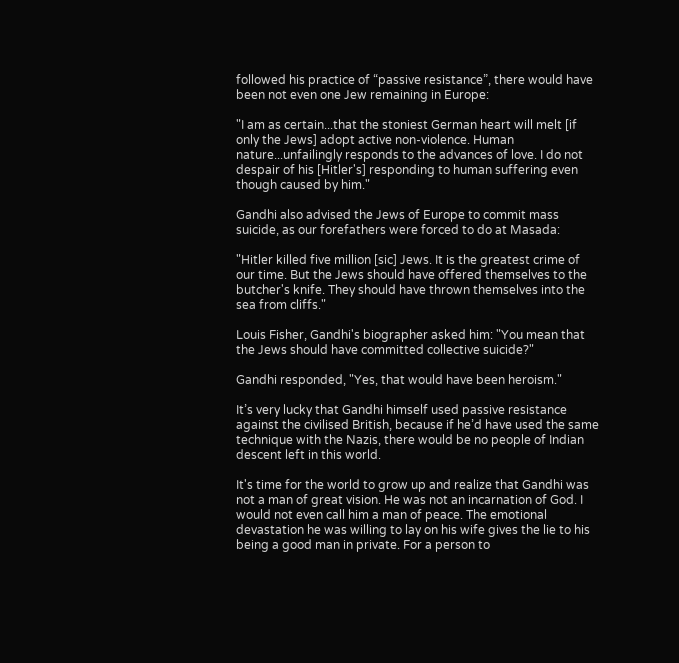followed his practice of “passive resistance”, there would have been not even one Jew remaining in Europe:

"I am as certain...that the stoniest German heart will melt [if only the Jews] adopt active non-violence. Human nature...unfailingly responds to the advances of love. I do not despair of his [Hitler's] responding to human suffering even though caused by him."

Gandhi also advised the Jews of Europe to commit mass suicide, as our forefathers were forced to do at Masada:

"Hitler killed five million [sic] Jews. It is the greatest crime of our time. But the Jews should have offered themselves to the butcher's knife. They should have thrown themselves into the sea from cliffs."

Louis Fisher, Gandhi's biographer asked him: "You mean that the Jews should have committed collective suicide?"

Gandhi responded, "Yes, that would have been heroism."

It’s very lucky that Gandhi himself used passive resistance against the civilised British, because if he’d have used the same technique with the Nazis, there would be no people of Indian descent left in this world.

It's time for the world to grow up and realize that Gandhi was not a man of great vision. He was not an incarnation of God. I would not even call him a man of peace. The emotional devastation he was willing to lay on his wife gives the lie to his being a good man in private. For a person to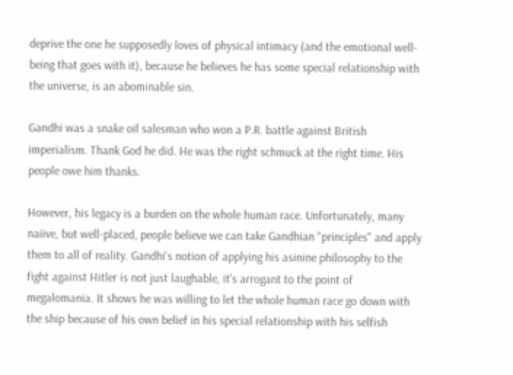deprive the one he supposedly loves of physical intimacy (and the emotional well-being that goes with it), because he believes he has some special relationship with the universe, is an abominable sin.

Gandhi was a snake oil salesman who won a P.R. battle against British imperialism. Thank God he did. He was the right schmuck at the right time. His people owe him thanks.

However, his legacy is a burden on the whole human race. Unfortunately, many naiive, but well-placed, people believe we can take Gandhian "principles" and apply them to all of reality. Gandhi's notion of applying his asinine philosophy to the fight against Hitler is not just laughable, it's arrogant to the point of megalomania. It shows he was willing to let the whole human race go down with the ship because of his own belief in his special relationship with his selfish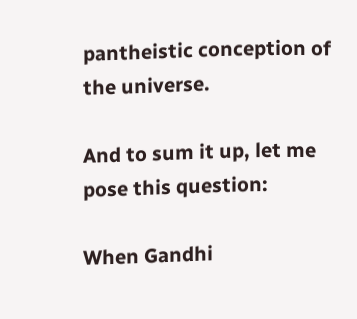pantheistic conception of the universe.

And to sum it up, let me pose this question:

When Gandhi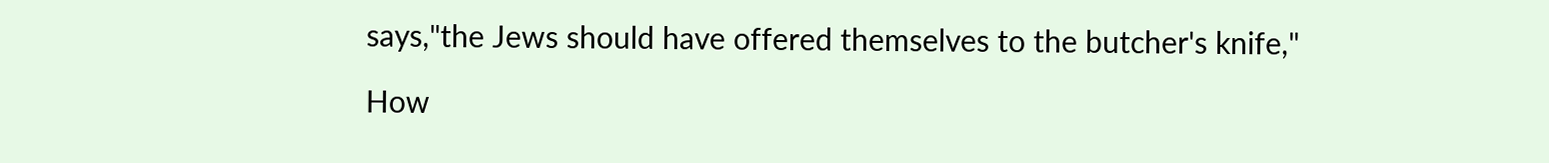says,"the Jews should have offered themselves to the butcher's knife,"

How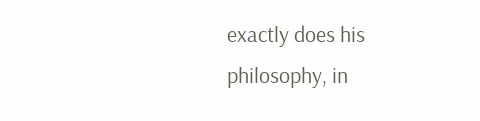exactly does his philosophy, in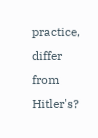practice, differ from Hitler's?